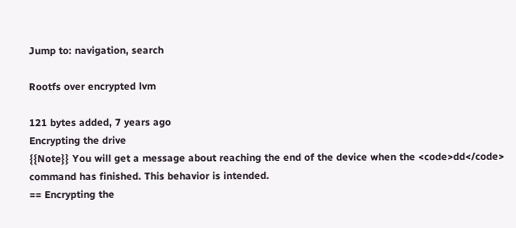Jump to: navigation, search

Rootfs over encrypted lvm

121 bytes added, 7 years ago
Encrypting the drive
{{Note}} You will get a message about reaching the end of the device when the <code>dd</code> command has finished. This behavior is intended.
== Encrypting the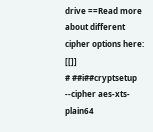drive ==Read more about different cipher options here: [[]]
# ##i##cryptsetup --cipher aes-xts-plain64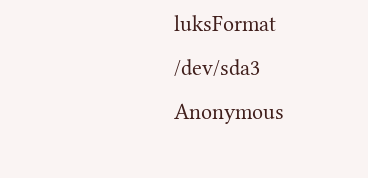luksFormat /dev/sda3
Anonymous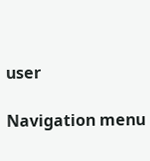user

Navigation menu